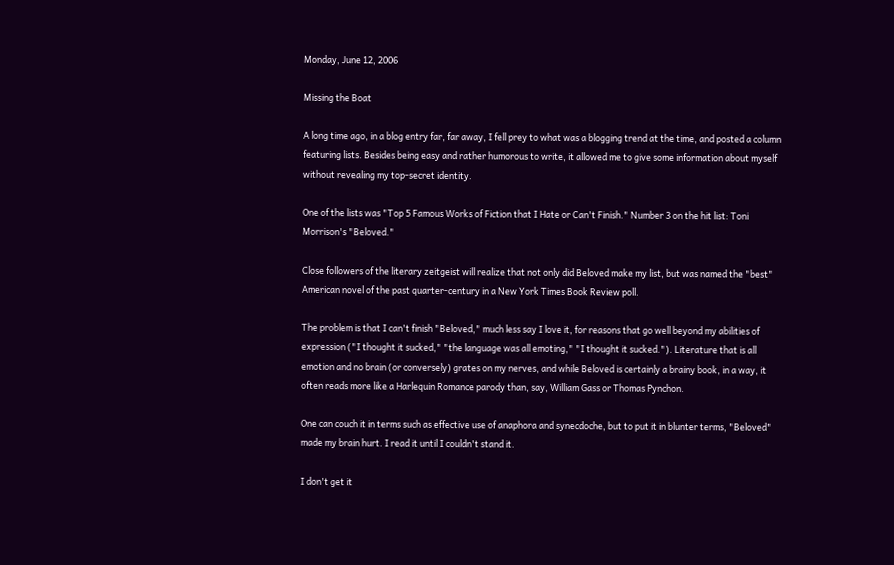Monday, June 12, 2006

Missing the Boat

A long time ago, in a blog entry far, far away, I fell prey to what was a blogging trend at the time, and posted a column featuring lists. Besides being easy and rather humorous to write, it allowed me to give some information about myself without revealing my top-secret identity.

One of the lists was "Top 5 Famous Works of Fiction that I Hate or Can't Finish." Number 3 on the hit list: Toni Morrison's "Beloved."

Close followers of the literary zeitgeist will realize that not only did Beloved make my list, but was named the "best" American novel of the past quarter-century in a New York Times Book Review poll.

The problem is that I can't finish "Beloved," much less say I love it, for reasons that go well beyond my abilities of expression ("I thought it sucked," "the language was all emoting," "I thought it sucked."). Literature that is all emotion and no brain (or conversely) grates on my nerves, and while Beloved is certainly a brainy book, in a way, it often reads more like a Harlequin Romance parody than, say, William Gass or Thomas Pynchon.

One can couch it in terms such as effective use of anaphora and synecdoche, but to put it in blunter terms, "Beloved" made my brain hurt. I read it until I couldn't stand it.

I don't get it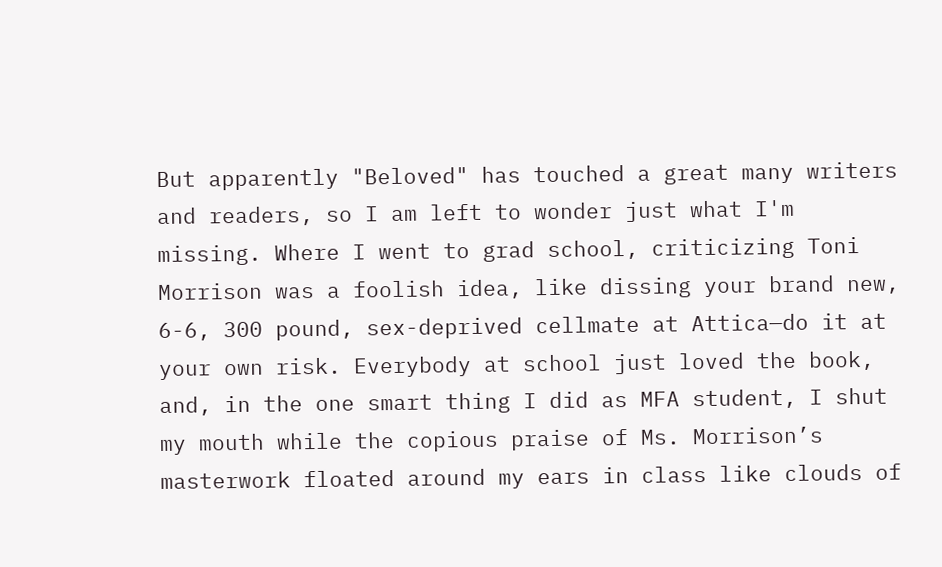But apparently "Beloved" has touched a great many writers and readers, so I am left to wonder just what I'm missing. Where I went to grad school, criticizing Toni Morrison was a foolish idea, like dissing your brand new, 6-6, 300 pound, sex-deprived cellmate at Attica—do it at your own risk. Everybody at school just loved the book, and, in the one smart thing I did as MFA student, I shut my mouth while the copious praise of Ms. Morrison’s masterwork floated around my ears in class like clouds of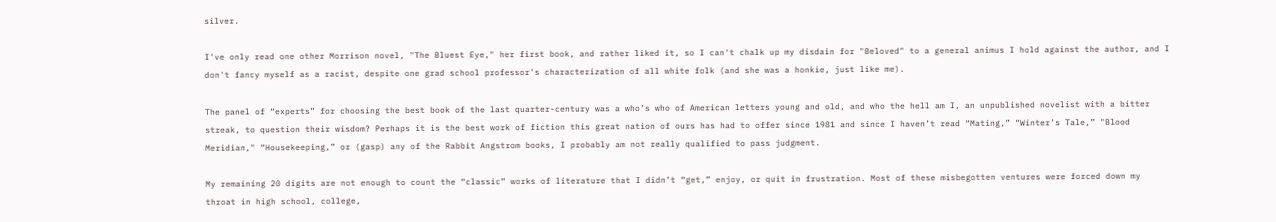silver.

I've only read one other Morrison novel, "The Bluest Eye," her first book, and rather liked it, so I can't chalk up my disdain for "Beloved" to a general animus I hold against the author, and I don't fancy myself as a racist, despite one grad school professor's characterization of all white folk (and she was a honkie, just like me).

The panel of “experts” for choosing the best book of the last quarter-century was a who’s who of American letters young and old, and who the hell am I, an unpublished novelist with a bitter streak, to question their wisdom? Perhaps it is the best work of fiction this great nation of ours has had to offer since 1981 and since I haven’t read “Mating,” “Winter’s Tale,” "Blood Meridian," “Housekeeping,” or (gasp) any of the Rabbit Angstrom books, I probably am not really qualified to pass judgment.

My remaining 20 digits are not enough to count the “classic” works of literature that I didn’t “get,” enjoy, or quit in frustration. Most of these misbegotten ventures were forced down my throat in high school, college,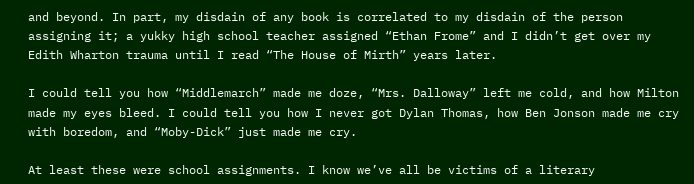and beyond. In part, my disdain of any book is correlated to my disdain of the person assigning it; a yukky high school teacher assigned “Ethan Frome” and I didn’t get over my Edith Wharton trauma until I read “The House of Mirth” years later.

I could tell you how “Middlemarch” made me doze, “Mrs. Dalloway” left me cold, and how Milton made my eyes bleed. I could tell you how I never got Dylan Thomas, how Ben Jonson made me cry with boredom, and “Moby-Dick” just made me cry.

At least these were school assignments. I know we’ve all be victims of a literary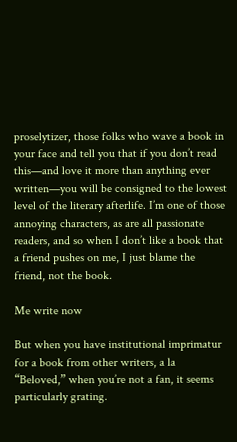proselytizer, those folks who wave a book in your face and tell you that if you don’t read this—and love it more than anything ever written—you will be consigned to the lowest level of the literary afterlife. I’m one of those annoying characters, as are all passionate readers, and so when I don’t like a book that a friend pushes on me, I just blame the friend, not the book.

Me write now

But when you have institutional imprimatur for a book from other writers, a la “Beloved,” when you’re not a fan, it seems particularly grating.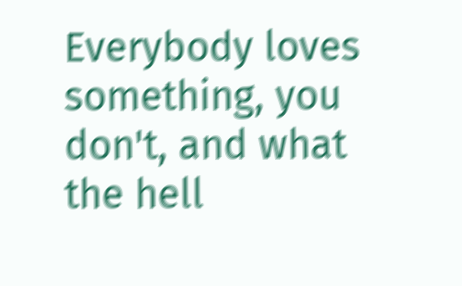Everybody loves something, you don't, and what the hell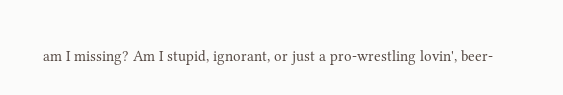am I missing? Am I stupid, ignorant, or just a pro-wrestling lovin', beer-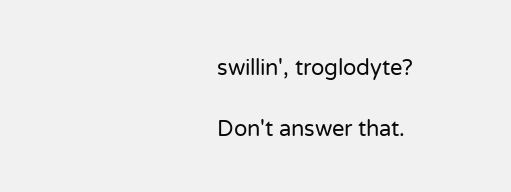swillin', troglodyte?

Don't answer that.